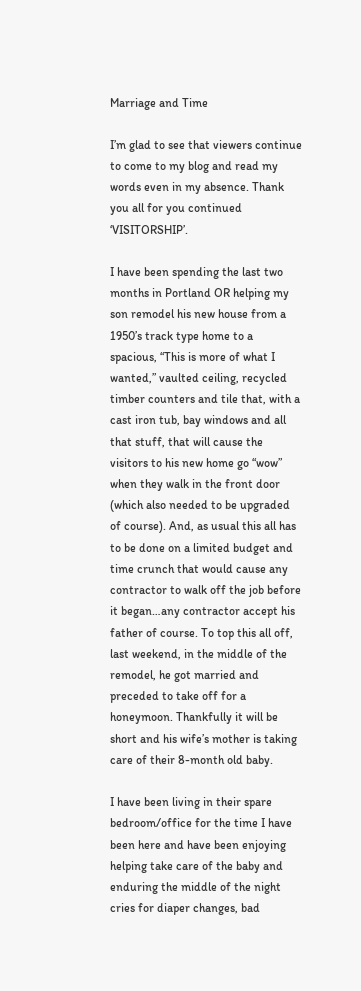Marriage and Time

I’m glad to see that viewers continue to come to my blog and read my words even in my absence. Thank you all for you continued ‘VISITORSHIP’.

I have been spending the last two months in Portland OR helping my son remodel his new house from a 1950’s track type home to a spacious, “This is more of what I wanted,” vaulted ceiling, recycled timber counters and tile that, with a cast iron tub, bay windows and all that stuff, that will cause the visitors to his new home go “wow” when they walk in the front door (which also needed to be upgraded of course). And, as usual this all has to be done on a limited budget and time crunch that would cause any contractor to walk off the job before it began…any contractor accept his father of course. To top this all off, last weekend, in the middle of the remodel, he got married and preceded to take off for a honeymoon. Thankfully it will be short and his wife’s mother is taking care of their 8-month old baby.

I have been living in their spare bedroom/office for the time I have been here and have been enjoying helping take care of the baby and enduring the middle of the night cries for diaper changes, bad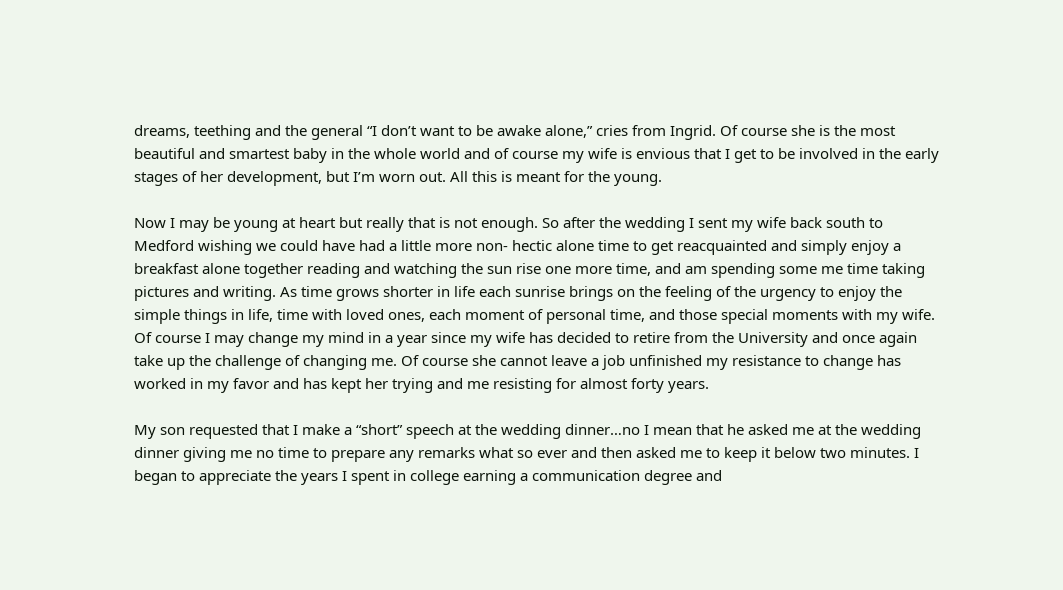dreams, teething and the general “I don’t want to be awake alone,” cries from Ingrid. Of course she is the most beautiful and smartest baby in the whole world and of course my wife is envious that I get to be involved in the early stages of her development, but I’m worn out. All this is meant for the young.

Now I may be young at heart but really that is not enough. So after the wedding I sent my wife back south to Medford wishing we could have had a little more non- hectic alone time to get reacquainted and simply enjoy a breakfast alone together reading and watching the sun rise one more time, and am spending some me time taking pictures and writing. As time grows shorter in life each sunrise brings on the feeling of the urgency to enjoy the simple things in life, time with loved ones, each moment of personal time, and those special moments with my wife. Of course I may change my mind in a year since my wife has decided to retire from the University and once again take up the challenge of changing me. Of course she cannot leave a job unfinished my resistance to change has worked in my favor and has kept her trying and me resisting for almost forty years.

My son requested that I make a “short” speech at the wedding dinner…no I mean that he asked me at the wedding dinner giving me no time to prepare any remarks what so ever and then asked me to keep it below two minutes. I began to appreciate the years I spent in college earning a communication degree and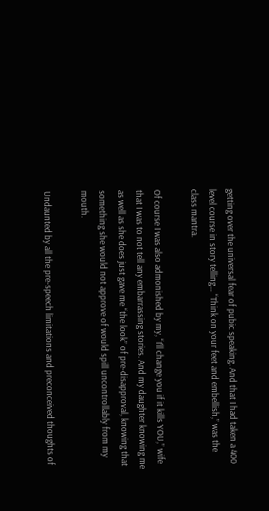getting over the universal fear of pubic speaking. And that I had taken a 400 level course in story telling… “Think on your feet and embellish,” was the class mantra.

Of course I was also admonished by my, “I’ll change you if it kills YOU,” wife that I was to not tell any embarrassing stories. And my daughter knowing me as well as she does just gave me “the look” of pre-disapproval, knowing that something she would not approve of would spill uncontrollably from my mouth.

Undaunted by all the pre-speech limitations and preconceived thoughts of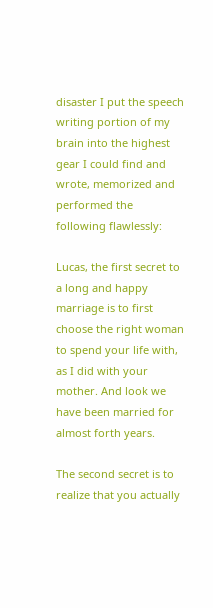disaster I put the speech writing portion of my brain into the highest gear I could find and wrote, memorized and performed the following flawlessly:

Lucas, the first secret to a long and happy marriage is to first choose the right woman to spend your life with, as I did with your mother. And look we have been married for almost forth years.

The second secret is to realize that you actually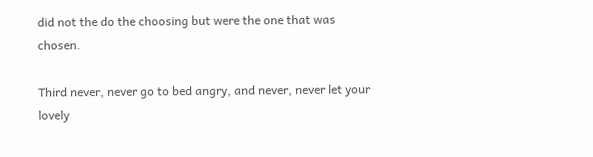did not the do the choosing but were the one that was chosen.

Third never, never go to bed angry, and never, never let your lovely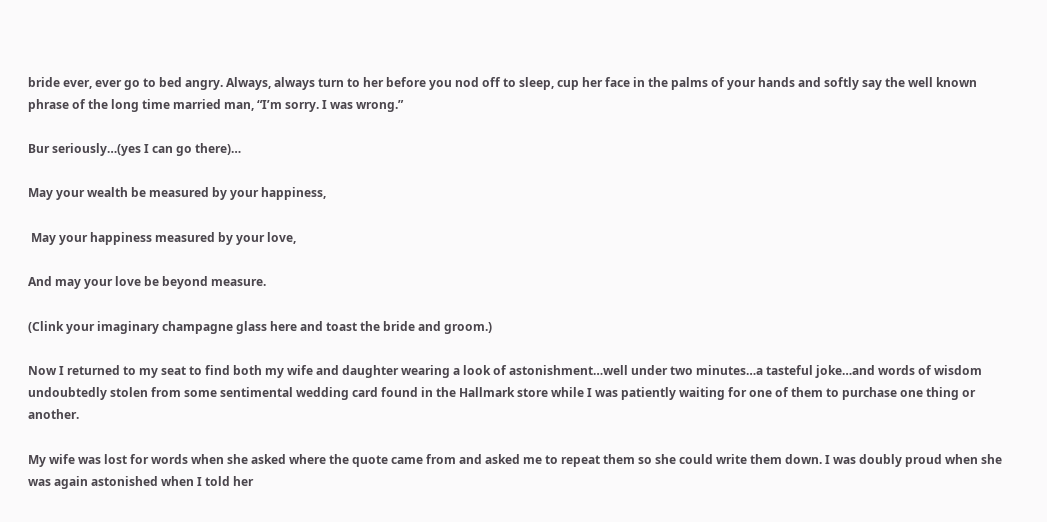bride ever, ever go to bed angry. Always, always turn to her before you nod off to sleep, cup her face in the palms of your hands and softly say the well known phrase of the long time married man, “I’m sorry. I was wrong.”

Bur seriously…(yes I can go there)…

May your wealth be measured by your happiness,

 May your happiness measured by your love,

And may your love be beyond measure.

(Clink your imaginary champagne glass here and toast the bride and groom.)

Now I returned to my seat to find both my wife and daughter wearing a look of astonishment…well under two minutes…a tasteful joke…and words of wisdom undoubtedly stolen from some sentimental wedding card found in the Hallmark store while I was patiently waiting for one of them to purchase one thing or another.

My wife was lost for words when she asked where the quote came from and asked me to repeat them so she could write them down. I was doubly proud when she was again astonished when I told her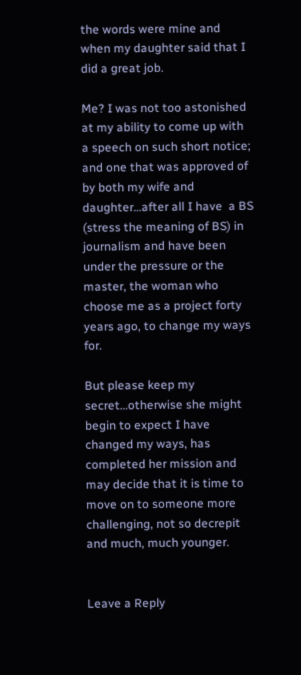the words were mine and when my daughter said that I did a great job.

Me? I was not too astonished at my ability to come up with a speech on such short notice; and one that was approved of by both my wife and daughter…after all I have  a BS (stress the meaning of BS) in journalism and have been under the pressure or the master, the woman who choose me as a project forty years ago, to change my ways for.

But please keep my secret…otherwise she might begin to expect I have changed my ways, has completed her mission and may decide that it is time to move on to someone more challenging, not so decrepit and much, much younger.


Leave a Reply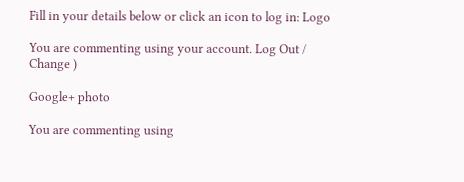Fill in your details below or click an icon to log in: Logo

You are commenting using your account. Log Out /  Change )

Google+ photo

You are commenting using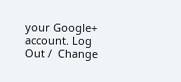your Google+ account. Log Out /  Change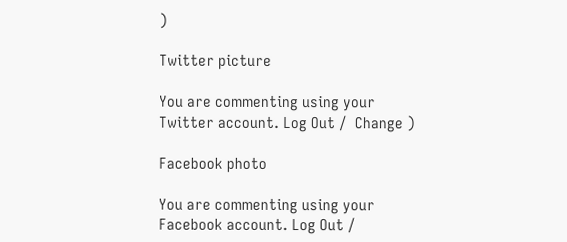)

Twitter picture

You are commenting using your Twitter account. Log Out /  Change )

Facebook photo

You are commenting using your Facebook account. Log Out /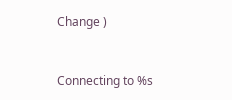Change )


Connecting to %s